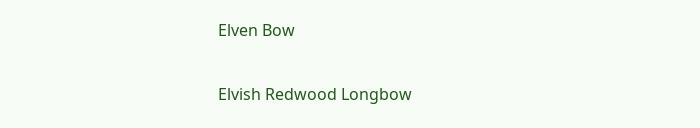Elven Bow

Elvish Redwood Longbow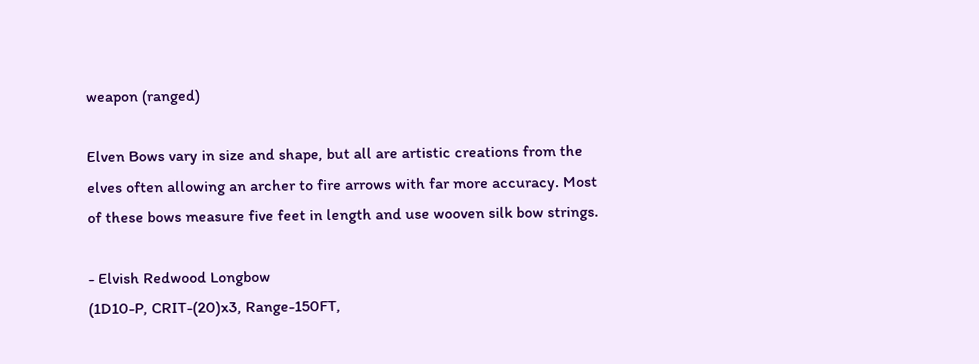weapon (ranged)

Elven Bows vary in size and shape, but all are artistic creations from the elves often allowing an archer to fire arrows with far more accuracy. Most of these bows measure five feet in length and use wooven silk bow strings.

- Elvish Redwood Longbow
(1D10-P, CRIT-(20)x3, Range-150FT,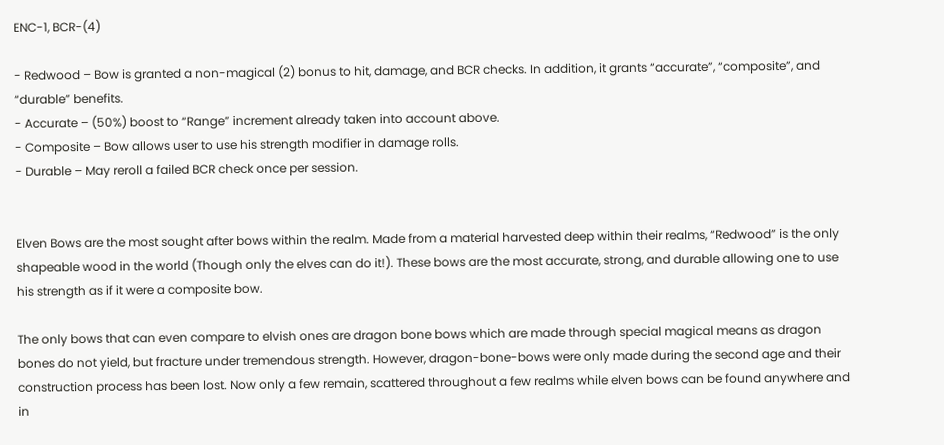ENC-1, BCR-(4)

- Redwood – Bow is granted a non-magical (2) bonus to hit, damage, and BCR checks. In addition, it grants “accurate”, “composite”, and “durable” benefits.
- Accurate – (50%) boost to “Range” increment already taken into account above.
- Composite – Bow allows user to use his strength modifier in damage rolls.
- Durable – May reroll a failed BCR check once per session.


Elven Bows are the most sought after bows within the realm. Made from a material harvested deep within their realms, “Redwood” is the only shapeable wood in the world (Though only the elves can do it!). These bows are the most accurate, strong, and durable allowing one to use his strength as if it were a composite bow.

The only bows that can even compare to elvish ones are dragon bone bows which are made through special magical means as dragon bones do not yield, but fracture under tremendous strength. However, dragon-bone-bows were only made during the second age and their construction process has been lost. Now only a few remain, scattered throughout a few realms while elven bows can be found anywhere and in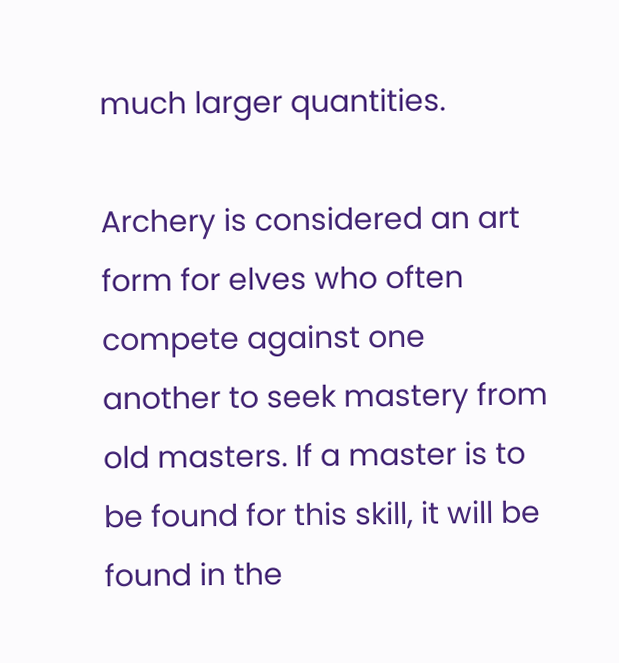much larger quantities.

Archery is considered an art form for elves who often compete against one another to seek mastery from old masters. If a master is to be found for this skill, it will be found in the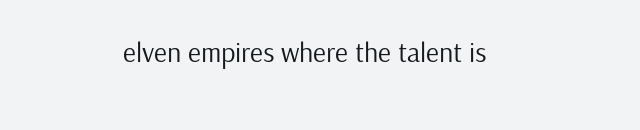elven empires where the talent is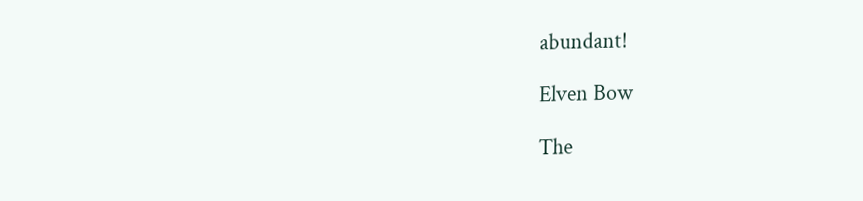abundant!

Elven Bow

The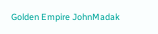Golden Empire JohnMadak